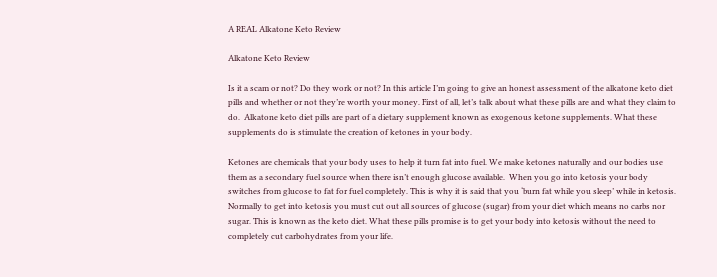A REAL Alkatone Keto Review

Alkatone Keto Review

Is it a scam or not? Do they work or not? In this article I’m going to give an honest assessment of the alkatone keto diet pills and whether or not they’re worth your money. First of all, let’s talk about what these pills are and what they claim to do.  Alkatone keto diet pills are part of a dietary supplement known as exogenous ketone supplements. What these supplements do is stimulate the creation of ketones in your body.

Ketones are chemicals that your body uses to help it turn fat into fuel. We make ketones naturally and our bodies use them as a secondary fuel source when there isn’t enough glucose available.  When you go into ketosis your body switches from glucose to fat for fuel completely. This is why it is said that you ‘burn fat while you sleep’ while in ketosis. Normally to get into ketosis you must cut out all sources of glucose (sugar) from your diet which means no carbs nor sugar. This is known as the keto diet. What these pills promise is to get your body into ketosis without the need to completely cut carbohydrates from your life.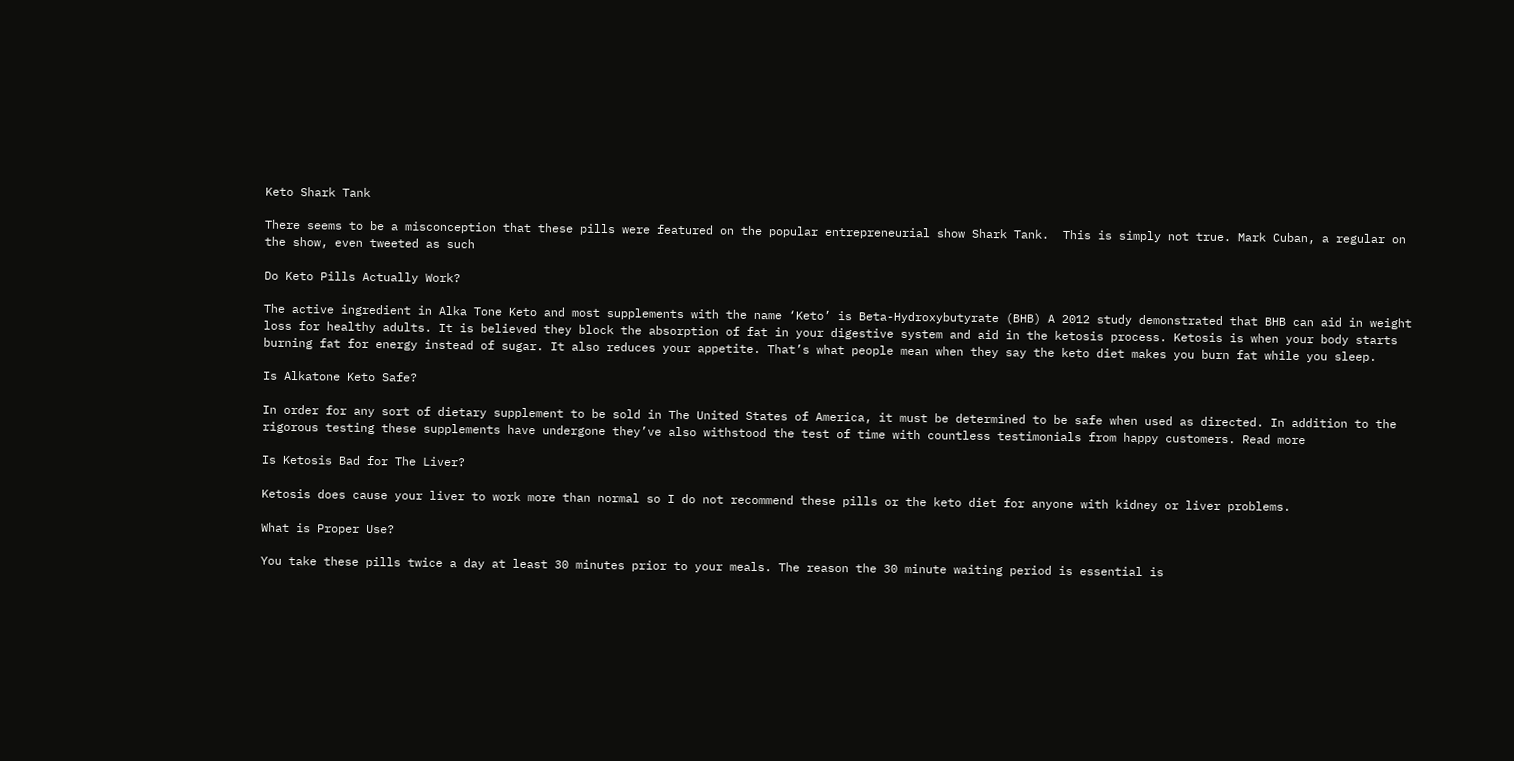Keto Shark Tank

There seems to be a misconception that these pills were featured on the popular entrepreneurial show Shark Tank.  This is simply not true. Mark Cuban, a regular on the show, even tweeted as such

Do Keto Pills Actually Work?

The active ingredient in Alka Tone Keto and most supplements with the name ‘Keto’ is Beta-Hydroxybutyrate (BHB) A 2012 study demonstrated that BHB can aid in weight loss for healthy adults. It is believed they block the absorption of fat in your digestive system and aid in the ketosis process. Ketosis is when your body starts burning fat for energy instead of sugar. It also reduces your appetite. That’s what people mean when they say the keto diet makes you burn fat while you sleep.

Is Alkatone Keto Safe?

In order for any sort of dietary supplement to be sold in The United States of America, it must be determined to be safe when used as directed. In addition to the rigorous testing these supplements have undergone they’ve also withstood the test of time with countless testimonials from happy customers. Read more

Is Ketosis Bad for The Liver?

Ketosis does cause your liver to work more than normal so I do not recommend these pills or the keto diet for anyone with kidney or liver problems.

What is Proper Use?

You take these pills twice a day at least 30 minutes prior to your meals. The reason the 30 minute waiting period is essential is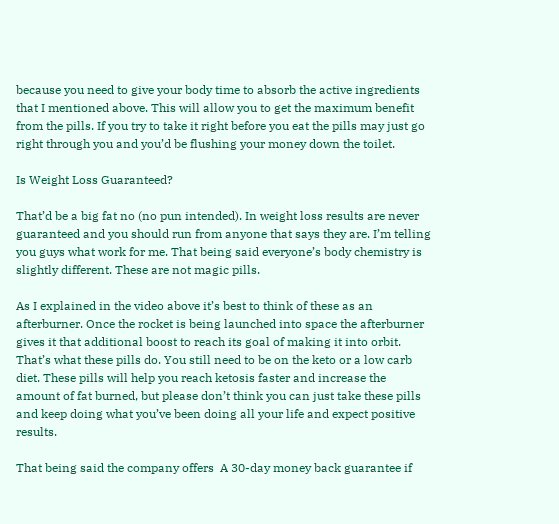because you need to give your body time to absorb the active ingredients that I mentioned above. This will allow you to get the maximum benefit from the pills. If you try to take it right before you eat the pills may just go right through you and you’d be flushing your money down the toilet.

Is Weight Loss Guaranteed?

That’d be a big fat no (no pun intended). In weight loss results are never guaranteed and you should run from anyone that says they are. I’m telling you guys what work for me. That being said everyone’s body chemistry is slightly different. These are not magic pills.

As I explained in the video above it’s best to think of these as an afterburner. Once the rocket is being launched into space the afterburner gives it that additional boost to reach its goal of making it into orbit. That’s what these pills do. You still need to be on the keto or a low carb diet. These pills will help you reach ketosis faster and increase the amount of fat burned, but please don’t think you can just take these pills and keep doing what you’ve been doing all your life and expect positive results.

That being said the company offers  A 30-day money back guarantee if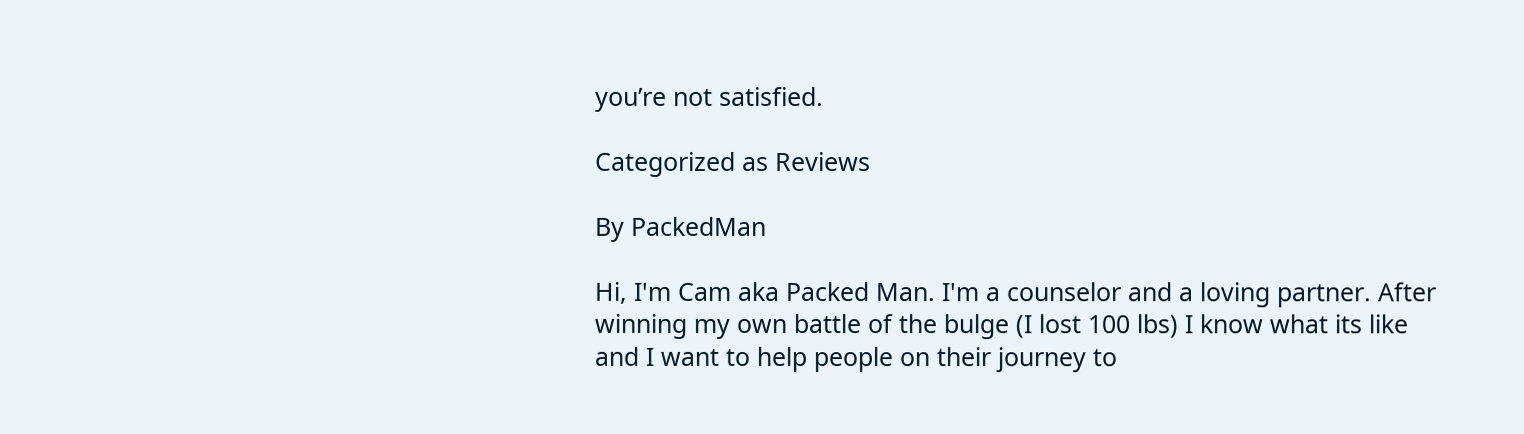you’re not satisfied.

Categorized as Reviews

By PackedMan

Hi, I'm Cam aka Packed Man. I'm a counselor and a loving partner. After winning my own battle of the bulge (I lost 100 lbs) I know what its like and I want to help people on their journey to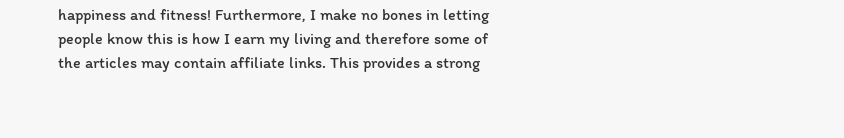happiness and fitness! Furthermore, I make no bones in letting people know this is how I earn my living and therefore some of the articles may contain affiliate links. This provides a strong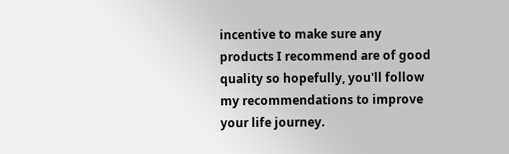incentive to make sure any products I recommend are of good quality so hopefully, you'll follow my recommendations to improve your life journey.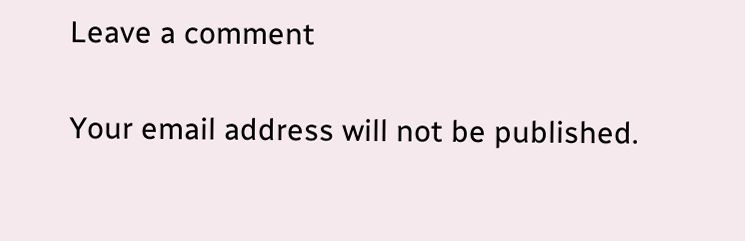Leave a comment

Your email address will not be published.